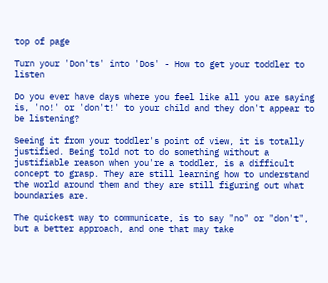top of page

Turn your 'Don'ts' into 'Dos' - How to get your toddler to listen

Do you ever have days where you feel like all you are saying is, 'no!' or 'don't!' to your child and they don't appear to be listening?

Seeing it from your toddler's point of view, it is totally justified. Being told not to do something without a justifiable reason when you're a toddler, is a difficult concept to grasp. They are still learning how to understand the world around them and they are still figuring out what boundaries are.

The quickest way to communicate, is to say "no" or "don't", but a better approach, and one that may take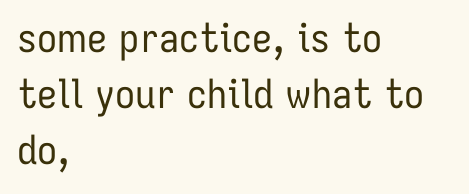some practice, is to tell your child what to do,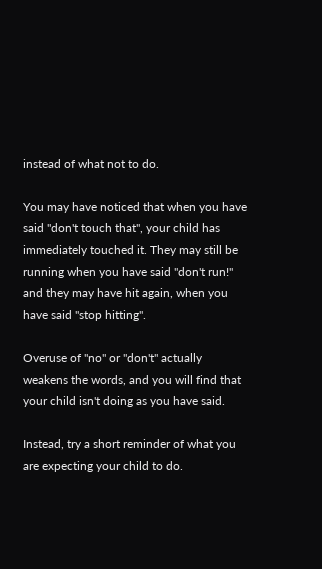instead of what not to do.

You may have noticed that when you have said "don't touch that", your child has immediately touched it. They may still be running when you have said "don't run!" and they may have hit again, when you have said "stop hitting".

Overuse of "no" or "don't" actually weakens the words, and you will find that your child isn't doing as you have said.

Instead, try a short reminder of what you are expecting your child to do.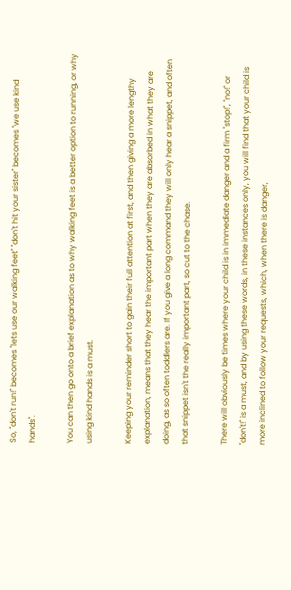So, "don't run!" becomes "lets use our walking feet" "don't hit your sister" becomes "we use kind hands".

You can then go onto a brief explanation as to why walking feet is a better option to running, or why using kind hands is a must.

Keeping your reminder short to gain their full attention at first, and then giving a more lengthy explanation, means that they hear the important part when they are absorbed in what they are doing, as so often toddlers are. If you give a long command they will only hear a snippet, and often that snippet isn't the really important part, so cut to the chase.

There will obviously be times where your child is in immediate danger and a firm "stop!", "no!" or "don't!" is a must, and by using these words, in these instances only, you will find that your child is more inclined to follow your requests, which, when there is danger,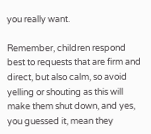you really want.

Remember, children respond best to requests that are firm and direct, but also calm, so avoid yelling or shouting as this will make them shut down, and yes, you guessed it, mean they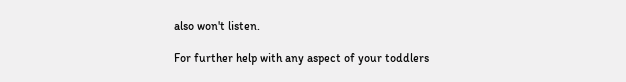also won't listen.

For further help with any aspect of your toddlers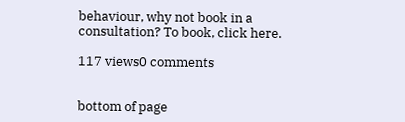behaviour, why not book in a consultation? To book, click here.

117 views0 comments


bottom of page